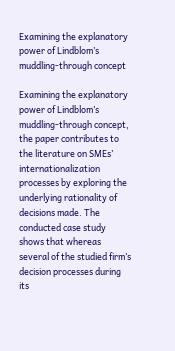Examining the explanatory power of Lindblom’s muddling-through concept

Examining the explanatory power of Lindblom’s muddling-through concept, the paper contributes to the literature on SMEs’ internationalization processes by exploring the underlying rationality of decisions made. The conducted case study shows that whereas several of the studied firm’s decision processes during its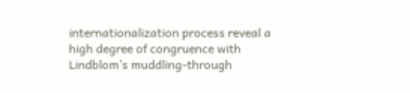internationalization process reveal a high degree of congruence with Lindblom’s muddling-through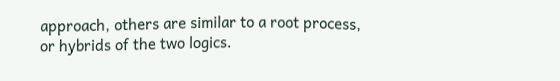approach, others are similar to a root process, or hybrids of the two logics.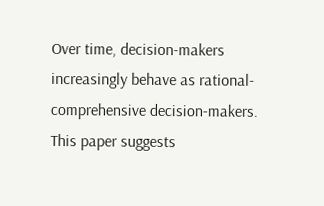Over time, decision-makers increasingly behave as rational-comprehensive decision-makers. This paper suggests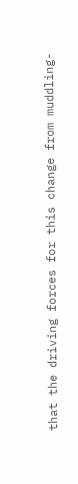that the driving forces for this change from muddling-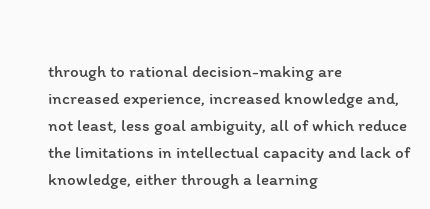through to rational decision-making are increased experience, increased knowledge and, not least, less goal ambiguity, all of which reduce the limitations in intellectual capacity and lack of knowledge, either through a learning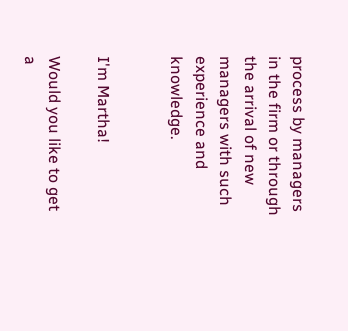process by managers in the firm or through the arrival of new managers with such experience and knowledge.


I'm Martha!

Would you like to get a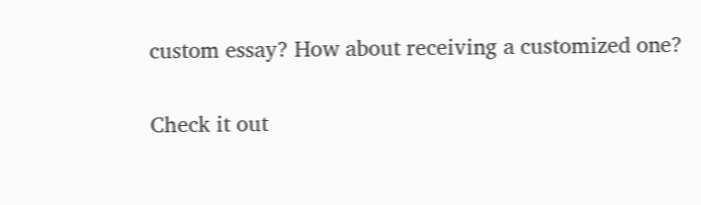custom essay? How about receiving a customized one?

Check it out